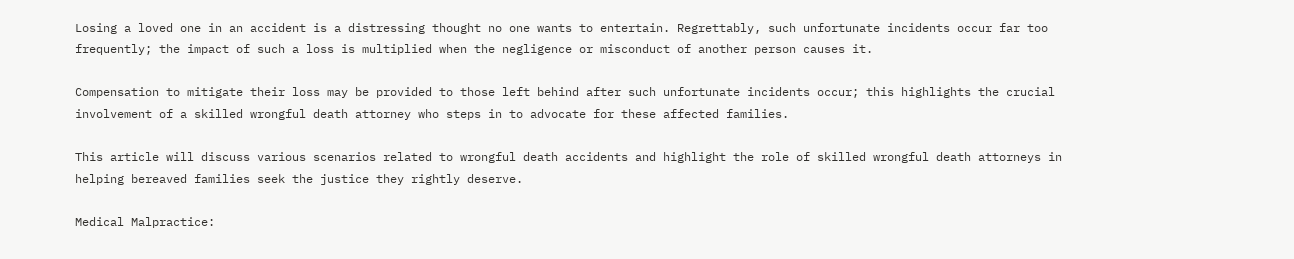Losing a loved one in an accident is a distressing thought no one wants to entertain. Regrettably, such unfortunate incidents occur far too frequently; the impact of such a loss is multiplied when the negligence or misconduct of another person causes it.

Compensation to mitigate their loss may be provided to those left behind after such unfortunate incidents occur; this highlights the crucial involvement of a skilled wrongful death attorney who steps in to advocate for these affected families.

This article will discuss various scenarios related to wrongful death accidents and highlight the role of skilled wrongful death attorneys in helping bereaved families seek the justice they rightly deserve.

Medical Malpractice: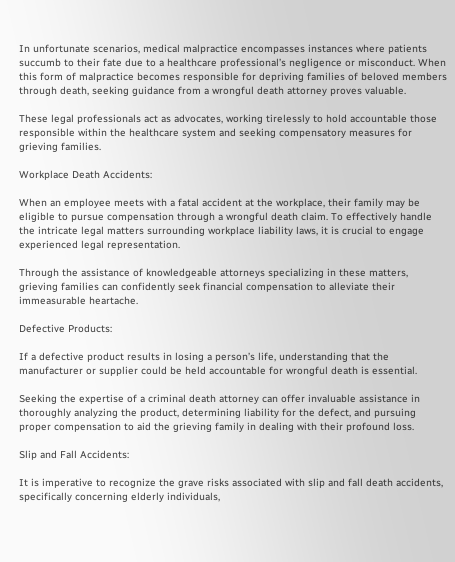In unfortunate scenarios, medical malpractice encompasses instances where patients succumb to their fate due to a healthcare professional’s negligence or misconduct. When this form of malpractice becomes responsible for depriving families of beloved members through death, seeking guidance from a wrongful death attorney proves valuable.

These legal professionals act as advocates, working tirelessly to hold accountable those responsible within the healthcare system and seeking compensatory measures for grieving families.

Workplace Death Accidents:

When an employee meets with a fatal accident at the workplace, their family may be eligible to pursue compensation through a wrongful death claim. To effectively handle the intricate legal matters surrounding workplace liability laws, it is crucial to engage experienced legal representation.

Through the assistance of knowledgeable attorneys specializing in these matters, grieving families can confidently seek financial compensation to alleviate their immeasurable heartache.

Defective Products:

If a defective product results in losing a person’s life, understanding that the manufacturer or supplier could be held accountable for wrongful death is essential.

Seeking the expertise of a criminal death attorney can offer invaluable assistance in thoroughly analyzing the product, determining liability for the defect, and pursuing proper compensation to aid the grieving family in dealing with their profound loss.

Slip and Fall Accidents:

It is imperative to recognize the grave risks associated with slip and fall death accidents, specifically concerning elderly individuals,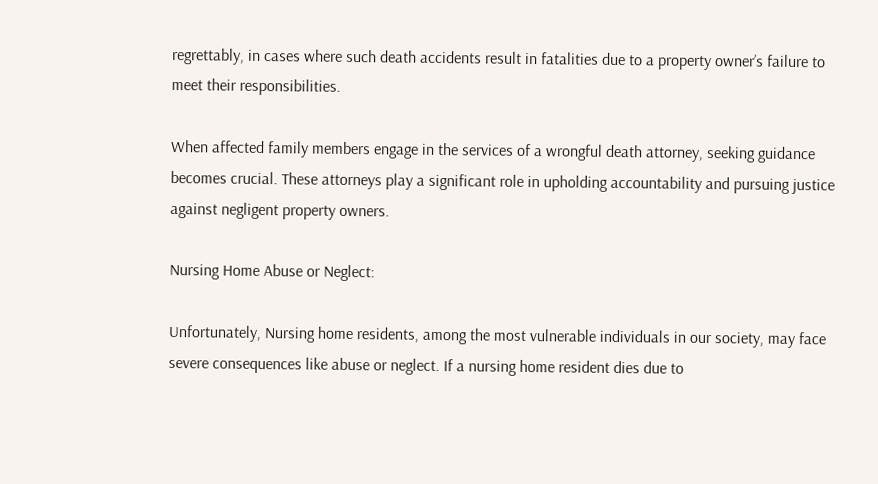regrettably, in cases where such death accidents result in fatalities due to a property owner’s failure to meet their responsibilities.

When affected family members engage in the services of a wrongful death attorney, seeking guidance becomes crucial. These attorneys play a significant role in upholding accountability and pursuing justice against negligent property owners.

Nursing Home Abuse or Neglect:

Unfortunately, Nursing home residents, among the most vulnerable individuals in our society, may face severe consequences like abuse or neglect. If a nursing home resident dies due to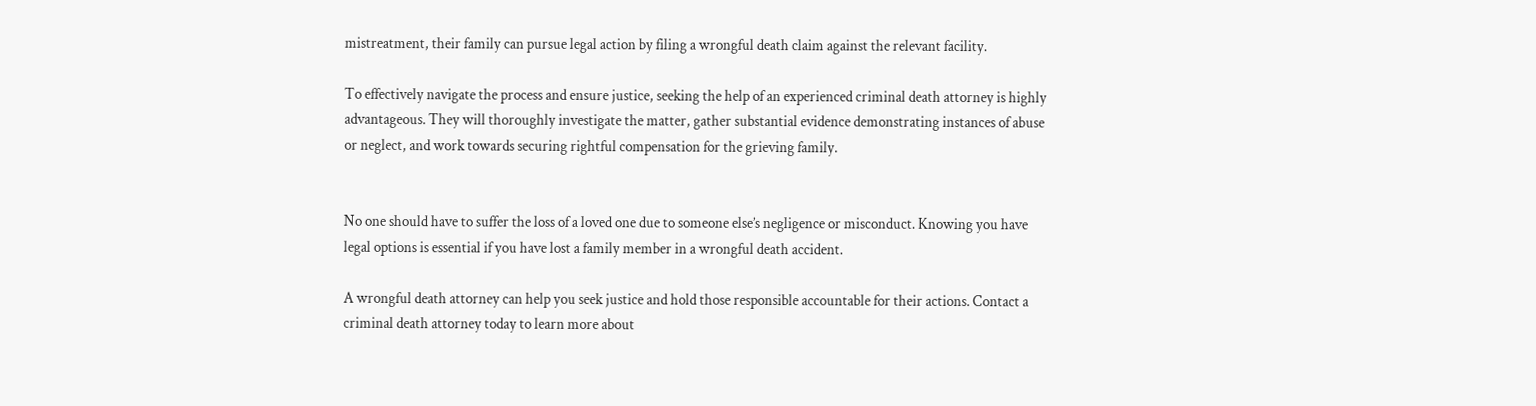mistreatment, their family can pursue legal action by filing a wrongful death claim against the relevant facility.

To effectively navigate the process and ensure justice, seeking the help of an experienced criminal death attorney is highly advantageous. They will thoroughly investigate the matter, gather substantial evidence demonstrating instances of abuse or neglect, and work towards securing rightful compensation for the grieving family.


No one should have to suffer the loss of a loved one due to someone else’s negligence or misconduct. Knowing you have legal options is essential if you have lost a family member in a wrongful death accident.

A wrongful death attorney can help you seek justice and hold those responsible accountable for their actions. Contact a criminal death attorney today to learn more about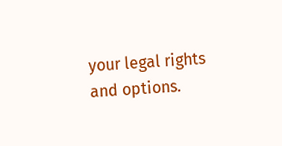your legal rights and options.